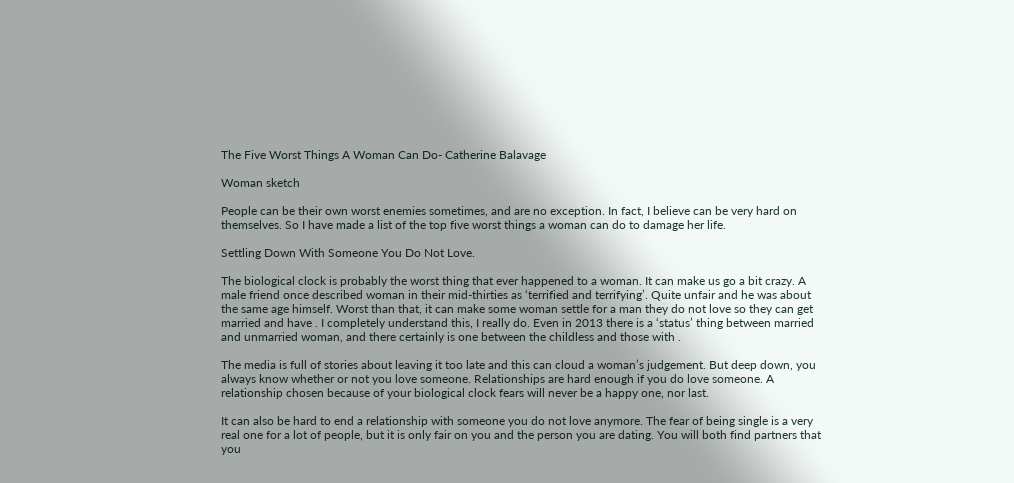The Five Worst Things A Woman Can Do- Catherine Balavage

Woman sketch

People can be their own worst enemies sometimes, and are no exception. In fact, I believe can be very hard on themselves. So I have made a list of the top five worst things a woman can do to damage her life.

Settling Down With Someone You Do Not Love.

The biological clock is probably the worst thing that ever happened to a woman. It can make us go a bit crazy. A male friend once described woman in their mid-thirties as ‘terrified and terrifying’. Quite unfair and he was about the same age himself. Worst than that, it can make some woman settle for a man they do not love so they can get married and have . I completely understand this, I really do. Even in 2013 there is a ‘status’ thing between married and unmarried woman, and there certainly is one between the childless and those with .

The media is full of stories about leaving it too late and this can cloud a woman’s judgement. But deep down, you always know whether or not you love someone. Relationships are hard enough if you do love someone. A relationship chosen because of your biological clock fears will never be a happy one, nor last.

It can also be hard to end a relationship with someone you do not love anymore. The fear of being single is a very real one for a lot of people, but it is only fair on you and the person you are dating. You will both find partners that you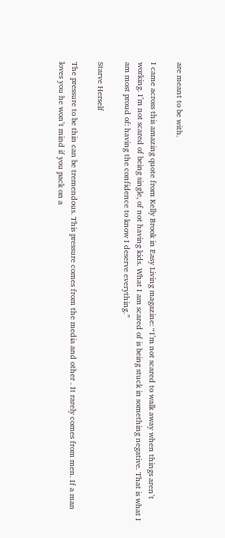are meant to be with.

I came across this amazing quote from Kelly Brook in Easy Living magazine: “I’m not scared to walk away when things aren’t working. I’m not scared of being single, of not having kids. What I am scared of is being stuck in something negative. That is what I am most proud of: having the confidence to know I deserve everything.”

Starve Herself

The pressure to be thin can be tremendous. This pressure comes from the media and other . It rarely comes from men. If a man loves you he won’t mind if you pack on a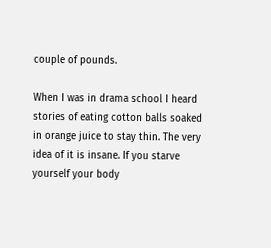couple of pounds.

When I was in drama school I heard stories of eating cotton balls soaked in orange juice to stay thin. The very idea of it is insane. If you starve yourself your body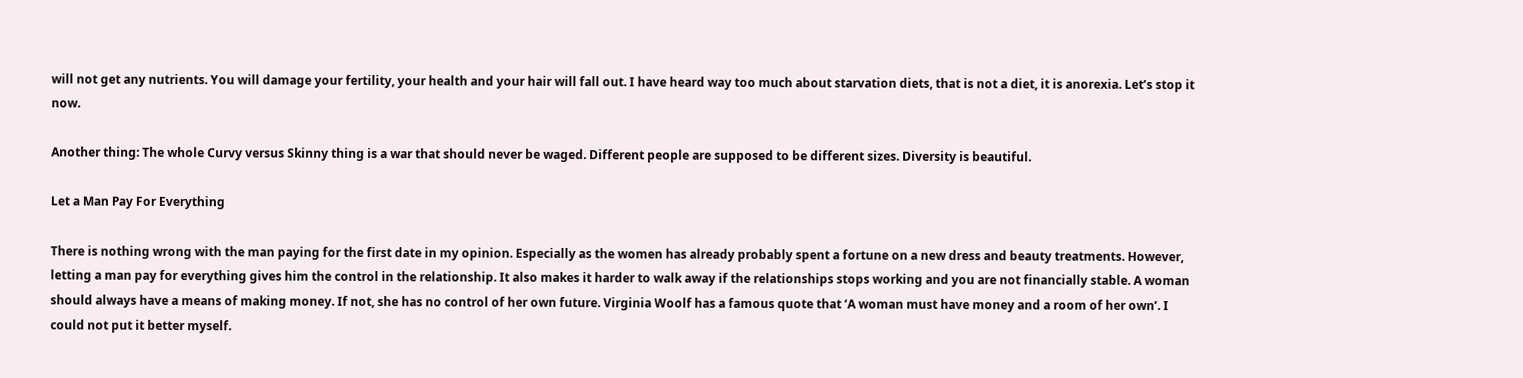will not get any nutrients. You will damage your fertility, your health and your hair will fall out. I have heard way too much about starvation diets, that is not a diet, it is anorexia. Let’s stop it now.

Another thing: The whole Curvy versus Skinny thing is a war that should never be waged. Different people are supposed to be different sizes. Diversity is beautiful.

Let a Man Pay For Everything

There is nothing wrong with the man paying for the first date in my opinion. Especially as the women has already probably spent a fortune on a new dress and beauty treatments. However, letting a man pay for everything gives him the control in the relationship. It also makes it harder to walk away if the relationships stops working and you are not financially stable. A woman should always have a means of making money. If not, she has no control of her own future. Virginia Woolf has a famous quote that ‘A woman must have money and a room of her own’. I could not put it better myself.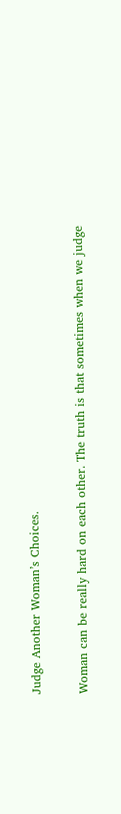Judge Another Woman’s Choices.

Woman can be really hard on each other. The truth is that sometimes when we judge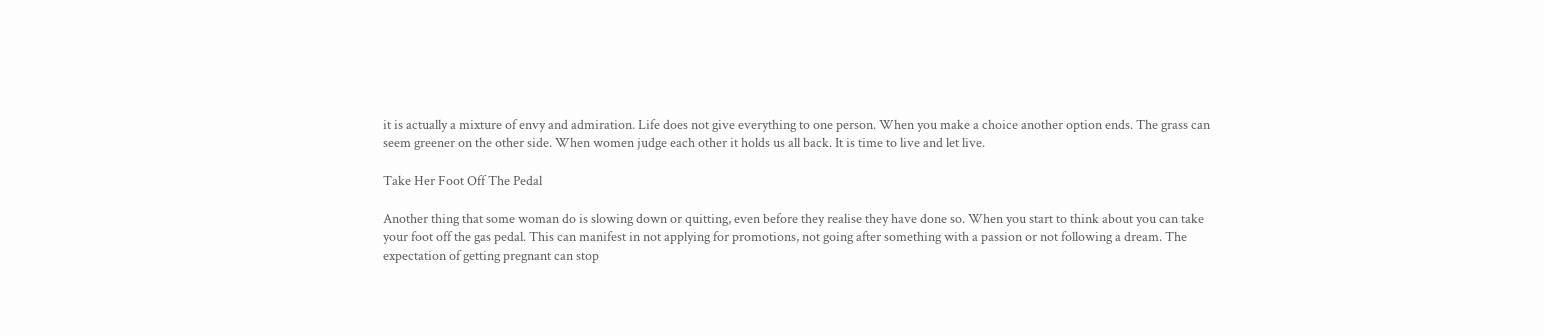it is actually a mixture of envy and admiration. Life does not give everything to one person. When you make a choice another option ends. The grass can seem greener on the other side. When women judge each other it holds us all back. It is time to live and let live.

Take Her Foot Off The Pedal

Another thing that some woman do is slowing down or quitting, even before they realise they have done so. When you start to think about you can take your foot off the gas pedal. This can manifest in not applying for promotions, not going after something with a passion or not following a dream. The expectation of getting pregnant can stop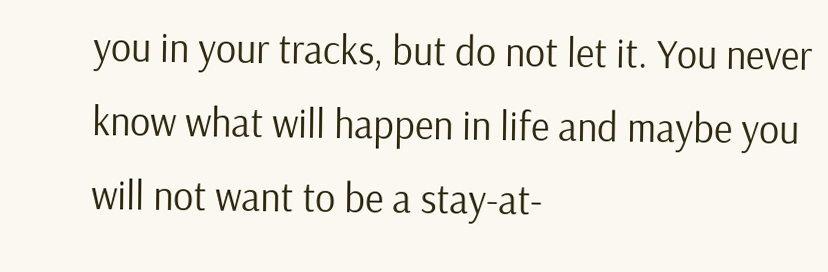you in your tracks, but do not let it. You never know what will happen in life and maybe you will not want to be a stay-at-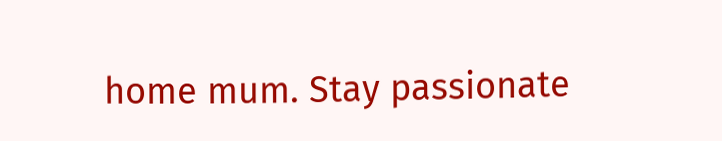home mum. Stay passionate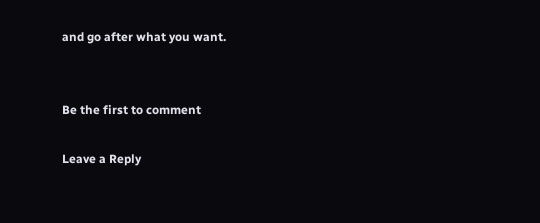and go after what you want.


Be the first to comment

Leave a Reply